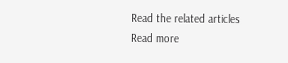Read the related articles
Read more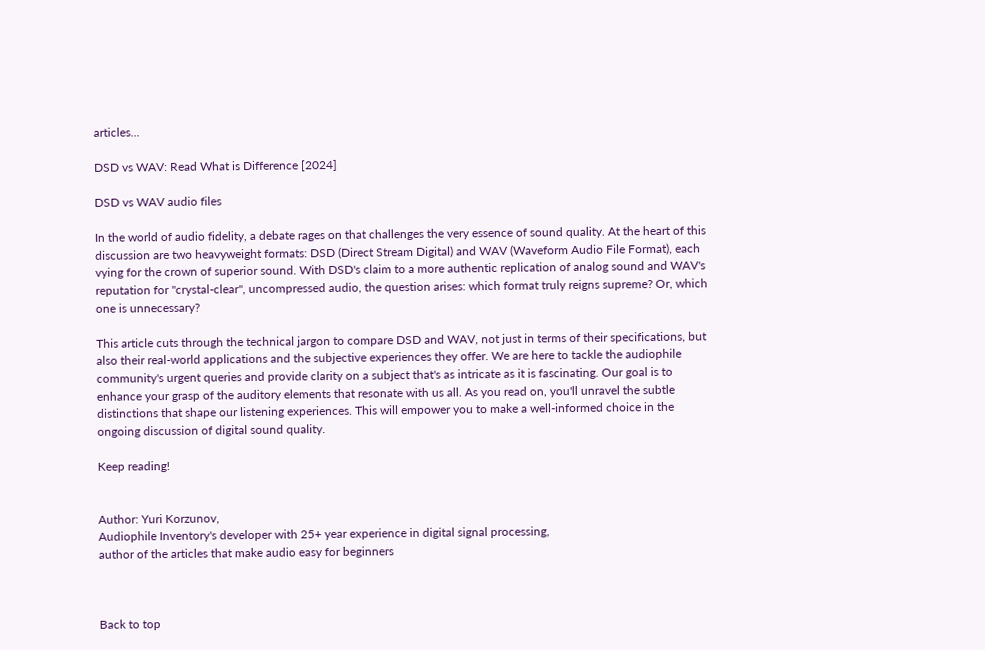articles...

DSD vs WAV: Read What is Difference [2024]

DSD vs WAV audio files

In the world of audio fidelity, a debate rages on that challenges the very essence of sound quality. At the heart of this discussion are two heavyweight formats: DSD (Direct Stream Digital) and WAV (Waveform Audio File Format), each vying for the crown of superior sound. With DSD's claim to a more authentic replication of analog sound and WAV's reputation for "crystal-clear", uncompressed audio, the question arises: which format truly reigns supreme? Or, which one is unnecessary?

This article cuts through the technical jargon to compare DSD and WAV, not just in terms of their specifications, but also their real-world applications and the subjective experiences they offer. We are here to tackle the audiophile community's urgent queries and provide clarity on a subject that's as intricate as it is fascinating. Our goal is to enhance your grasp of the auditory elements that resonate with us all. As you read on, you'll unravel the subtle distinctions that shape our listening experiences. This will empower you to make a well-informed choice in the ongoing discussion of digital sound quality.

Keep reading!


Author: Yuri Korzunov,
Audiophile Inventory's developer with 25+ year experience in digital signal processing,
author of the articles that make audio easy for beginners



Back to top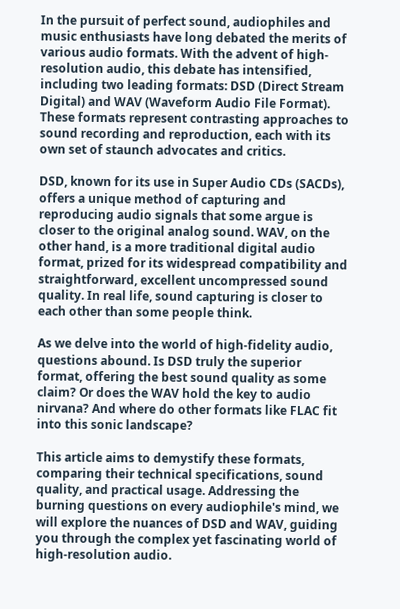In the pursuit of perfect sound, audiophiles and music enthusiasts have long debated the merits of various audio formats. With the advent of high-resolution audio, this debate has intensified, including two leading formats: DSD (Direct Stream Digital) and WAV (Waveform Audio File Format). These formats represent contrasting approaches to sound recording and reproduction, each with its own set of staunch advocates and critics.

DSD, known for its use in Super Audio CDs (SACDs), offers a unique method of capturing and reproducing audio signals that some argue is closer to the original analog sound. WAV, on the other hand, is a more traditional digital audio format, prized for its widespread compatibility and straightforward, excellent uncompressed sound quality. In real life, sound capturing is closer to each other than some people think.

As we delve into the world of high-fidelity audio, questions abound. Is DSD truly the superior format, offering the best sound quality as some claim? Or does the WAV hold the key to audio nirvana? And where do other formats like FLAC fit into this sonic landscape?

This article aims to demystify these formats, comparing their technical specifications, sound quality, and practical usage. Addressing the burning questions on every audiophile's mind, we will explore the nuances of DSD and WAV, guiding you through the complex yet fascinating world of high-resolution audio.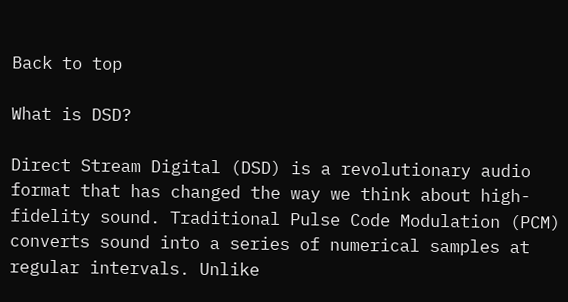Back to top

What is DSD?

Direct Stream Digital (DSD) is a revolutionary audio format that has changed the way we think about high-fidelity sound. Traditional Pulse Code Modulation (PCM) converts sound into a series of numerical samples at regular intervals. Unlike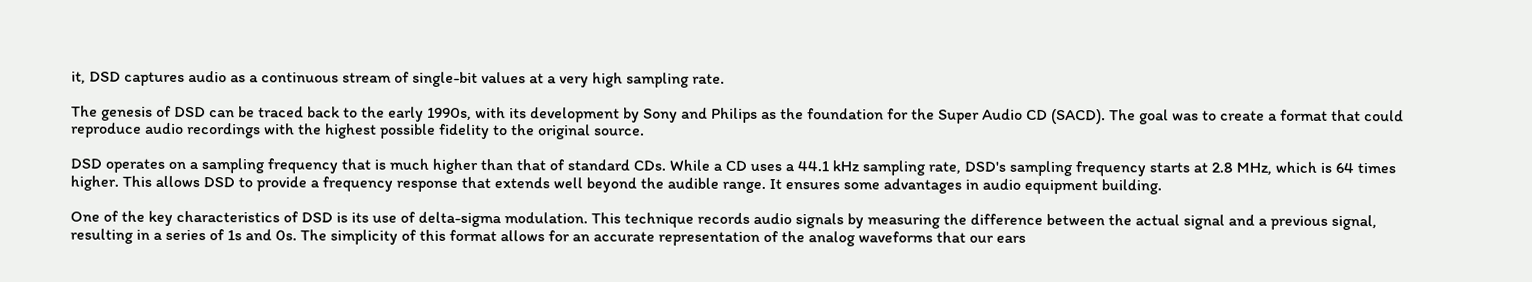it, DSD captures audio as a continuous stream of single-bit values at a very high sampling rate.

The genesis of DSD can be traced back to the early 1990s, with its development by Sony and Philips as the foundation for the Super Audio CD (SACD). The goal was to create a format that could reproduce audio recordings with the highest possible fidelity to the original source.

DSD operates on a sampling frequency that is much higher than that of standard CDs. While a CD uses a 44.1 kHz sampling rate, DSD's sampling frequency starts at 2.8 MHz, which is 64 times higher. This allows DSD to provide a frequency response that extends well beyond the audible range. It ensures some advantages in audio equipment building.

One of the key characteristics of DSD is its use of delta-sigma modulation. This technique records audio signals by measuring the difference between the actual signal and a previous signal, resulting in a series of 1s and 0s. The simplicity of this format allows for an accurate representation of the analog waveforms that our ears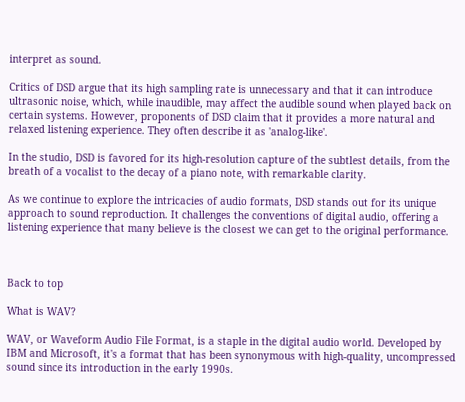interpret as sound.

Critics of DSD argue that its high sampling rate is unnecessary and that it can introduce ultrasonic noise, which, while inaudible, may affect the audible sound when played back on certain systems. However, proponents of DSD claim that it provides a more natural and relaxed listening experience. They often describe it as 'analog-like'.

In the studio, DSD is favored for its high-resolution capture of the subtlest details, from the breath of a vocalist to the decay of a piano note, with remarkable clarity.

As we continue to explore the intricacies of audio formats, DSD stands out for its unique approach to sound reproduction. It challenges the conventions of digital audio, offering a listening experience that many believe is the closest we can get to the original performance.



Back to top

What is WAV?

WAV, or Waveform Audio File Format, is a staple in the digital audio world. Developed by IBM and Microsoft, it's a format that has been synonymous with high-quality, uncompressed sound since its introduction in the early 1990s.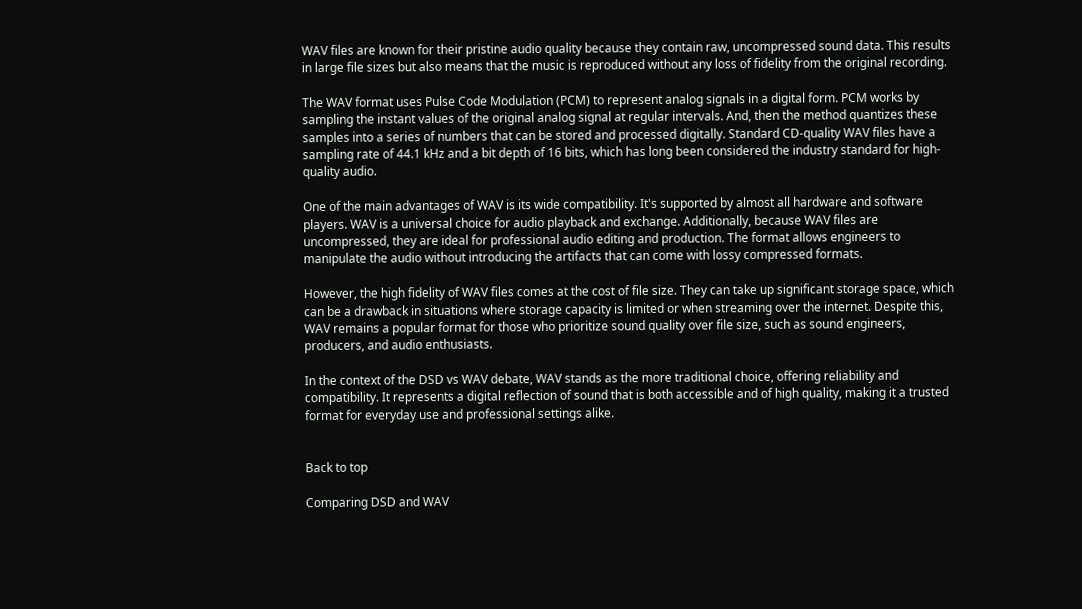WAV files are known for their pristine audio quality because they contain raw, uncompressed sound data. This results in large file sizes but also means that the music is reproduced without any loss of fidelity from the original recording.

The WAV format uses Pulse Code Modulation (PCM) to represent analog signals in a digital form. PCM works by sampling the instant values of the original analog signal at regular intervals. And, then the method quantizes these samples into a series of numbers that can be stored and processed digitally. Standard CD-quality WAV files have a sampling rate of 44.1 kHz and a bit depth of 16 bits, which has long been considered the industry standard for high-quality audio.

One of the main advantages of WAV is its wide compatibility. It's supported by almost all hardware and software players. WAV is a universal choice for audio playback and exchange. Additionally, because WAV files are uncompressed, they are ideal for professional audio editing and production. The format allows engineers to manipulate the audio without introducing the artifacts that can come with lossy compressed formats.

However, the high fidelity of WAV files comes at the cost of file size. They can take up significant storage space, which can be a drawback in situations where storage capacity is limited or when streaming over the internet. Despite this, WAV remains a popular format for those who prioritize sound quality over file size, such as sound engineers, producers, and audio enthusiasts.

In the context of the DSD vs WAV debate, WAV stands as the more traditional choice, offering reliability and compatibility. It represents a digital reflection of sound that is both accessible and of high quality, making it a trusted format for everyday use and professional settings alike.


Back to top

Comparing DSD and WAV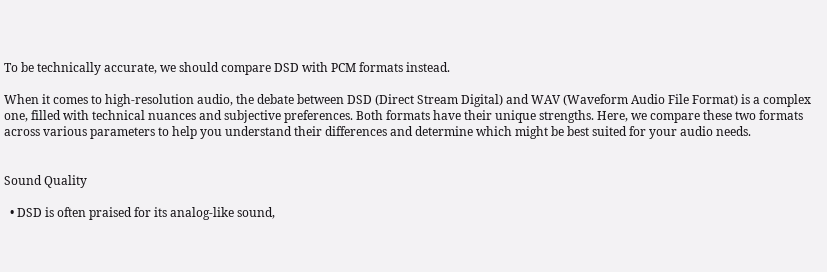To be technically accurate, we should compare DSD with PCM formats instead.

When it comes to high-resolution audio, the debate between DSD (Direct Stream Digital) and WAV (Waveform Audio File Format) is a complex one, filled with technical nuances and subjective preferences. Both formats have their unique strengths. Here, we compare these two formats across various parameters to help you understand their differences and determine which might be best suited for your audio needs.


Sound Quality

  • DSD is often praised for its analog-like sound,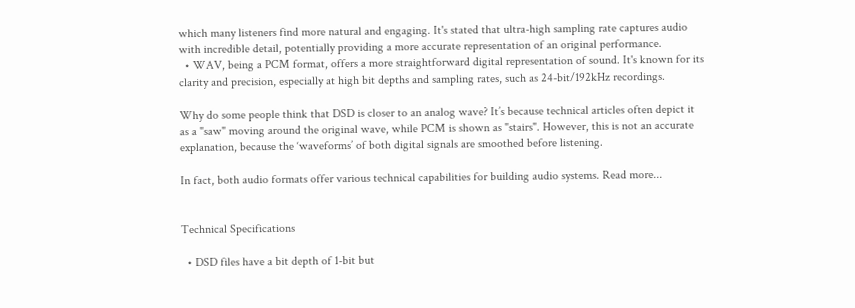which many listeners find more natural and engaging. It's stated that ultra-high sampling rate captures audio with incredible detail, potentially providing a more accurate representation of an original performance.
  • WAV, being a PCM format, offers a more straightforward digital representation of sound. It's known for its clarity and precision, especially at high bit depths and sampling rates, such as 24-bit/192kHz recordings.

Why do some people think that DSD is closer to an analog wave? It’s because technical articles often depict it as a "saw" moving around the original wave, while PCM is shown as "stairs". However, this is not an accurate explanation, because the ‘waveforms’ of both digital signals are smoothed before listening.

In fact, both audio formats offer various technical capabilities for building audio systems. Read more...


Technical Specifications

  • DSD files have a bit depth of 1-bit but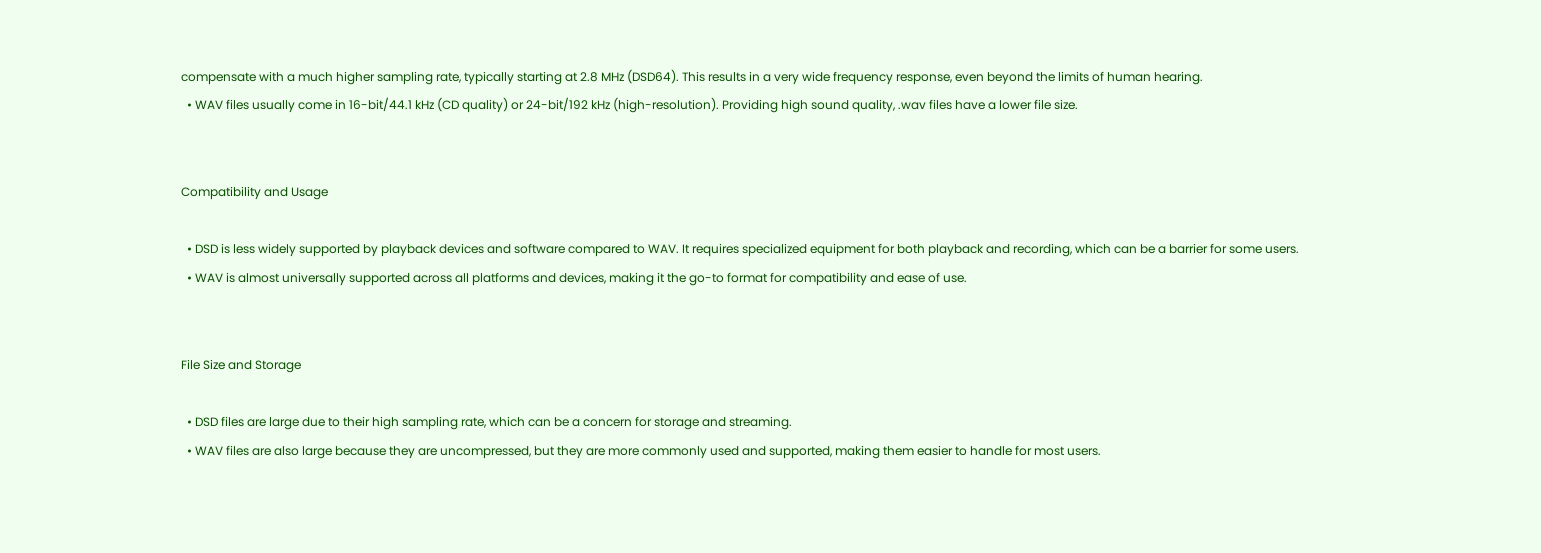compensate with a much higher sampling rate, typically starting at 2.8 MHz (DSD64). This results in a very wide frequency response, even beyond the limits of human hearing.
  • WAV files usually come in 16-bit/44.1 kHz (CD quality) or 24-bit/192 kHz (high-resolution). Providing high sound quality, .wav files have a lower file size.


Compatibility and Usage

  • DSD is less widely supported by playback devices and software compared to WAV. It requires specialized equipment for both playback and recording, which can be a barrier for some users.
  • WAV is almost universally supported across all platforms and devices, making it the go-to format for compatibility and ease of use.


File Size and Storage

  • DSD files are large due to their high sampling rate, which can be a concern for storage and streaming.
  • WAV files are also large because they are uncompressed, but they are more commonly used and supported, making them easier to handle for most users.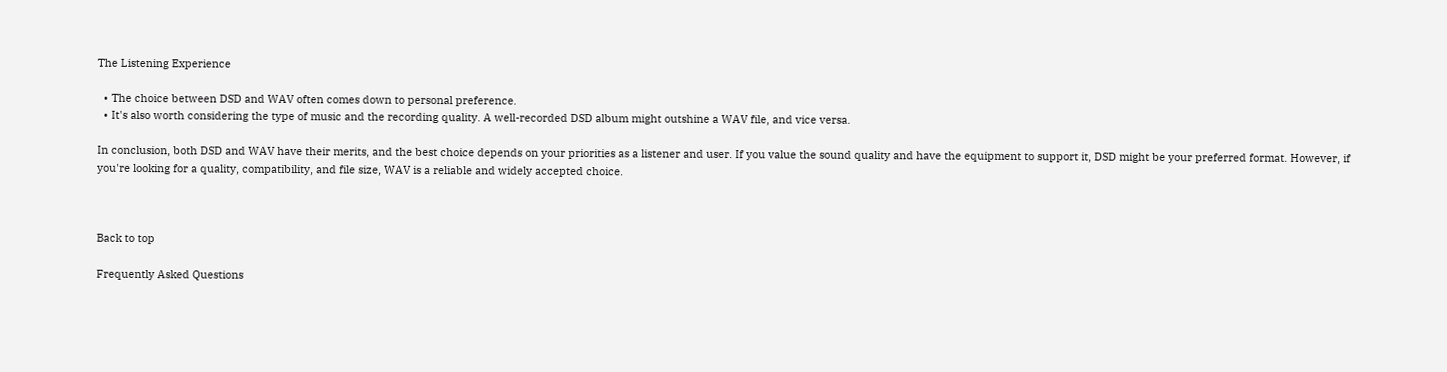The Listening Experience

  • The choice between DSD and WAV often comes down to personal preference.
  • It's also worth considering the type of music and the recording quality. A well-recorded DSD album might outshine a WAV file, and vice versa.

In conclusion, both DSD and WAV have their merits, and the best choice depends on your priorities as a listener and user. If you value the sound quality and have the equipment to support it, DSD might be your preferred format. However, if you're looking for a quality, compatibility, and file size, WAV is a reliable and widely accepted choice.



Back to top

Frequently Asked Questions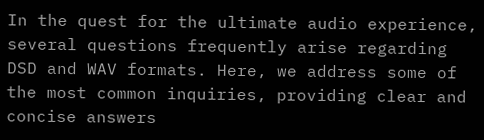In the quest for the ultimate audio experience, several questions frequently arise regarding DSD and WAV formats. Here, we address some of the most common inquiries, providing clear and concise answers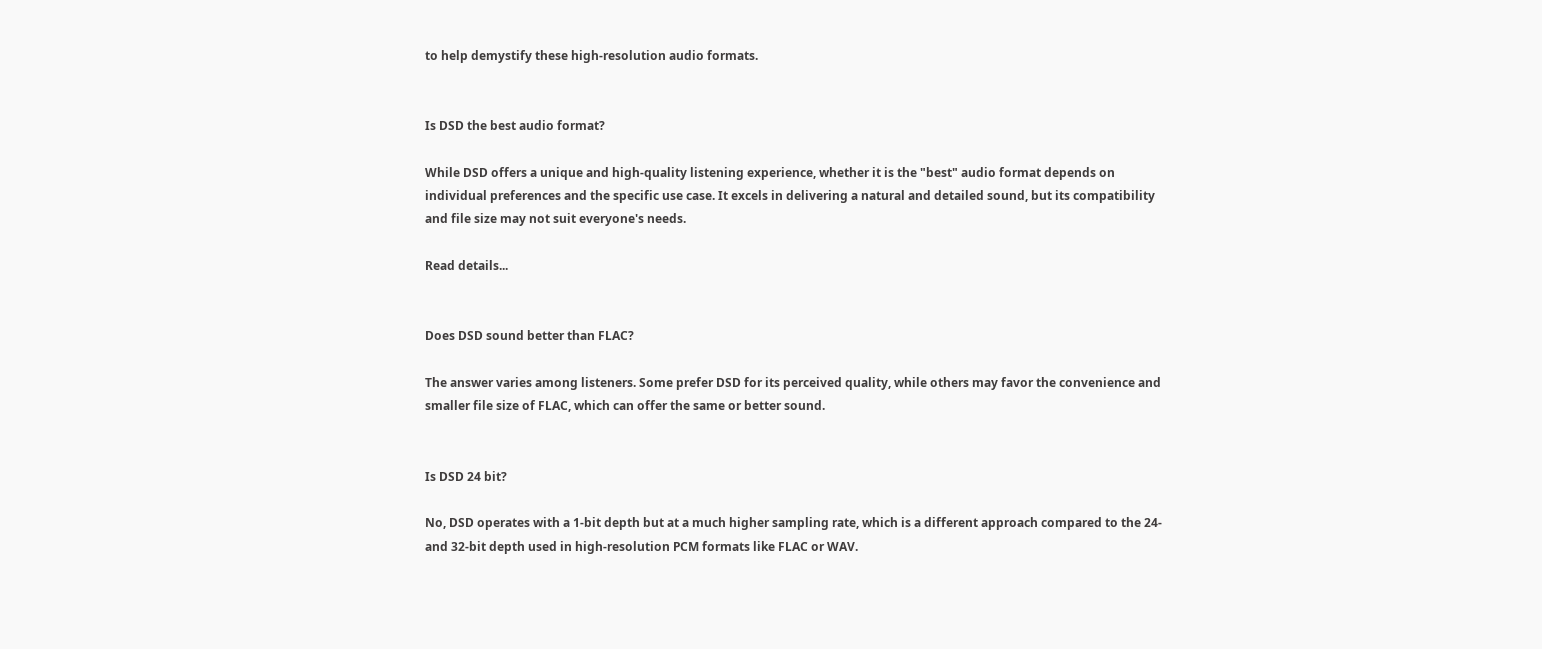to help demystify these high-resolution audio formats.


Is DSD the best audio format?

While DSD offers a unique and high-quality listening experience, whether it is the "best" audio format depends on individual preferences and the specific use case. It excels in delivering a natural and detailed sound, but its compatibility and file size may not suit everyone's needs.

Read details...


Does DSD sound better than FLAC?

The answer varies among listeners. Some prefer DSD for its perceived quality, while others may favor the convenience and smaller file size of FLAC, which can offer the same or better sound.


Is DSD 24 bit?

No, DSD operates with a 1-bit depth but at a much higher sampling rate, which is a different approach compared to the 24- and 32-bit depth used in high-resolution PCM formats like FLAC or WAV.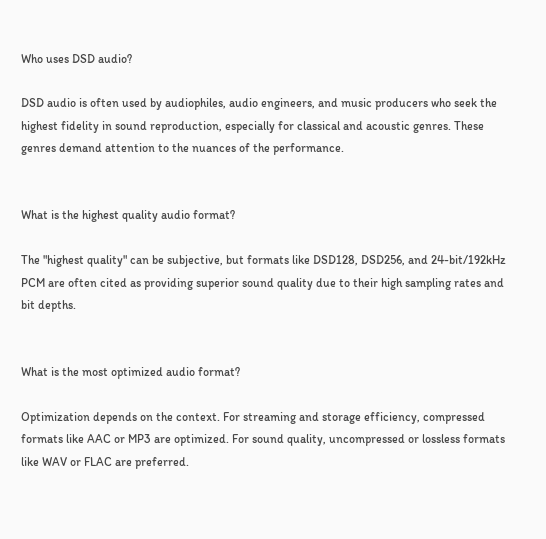Who uses DSD audio?

DSD audio is often used by audiophiles, audio engineers, and music producers who seek the highest fidelity in sound reproduction, especially for classical and acoustic genres. These genres demand attention to the nuances of the performance.


What is the highest quality audio format?

The "highest quality" can be subjective, but formats like DSD128, DSD256, and 24-bit/192kHz PCM are often cited as providing superior sound quality due to their high sampling rates and bit depths.


What is the most optimized audio format?

Optimization depends on the context. For streaming and storage efficiency, compressed formats like AAC or MP3 are optimized. For sound quality, uncompressed or lossless formats like WAV or FLAC are preferred.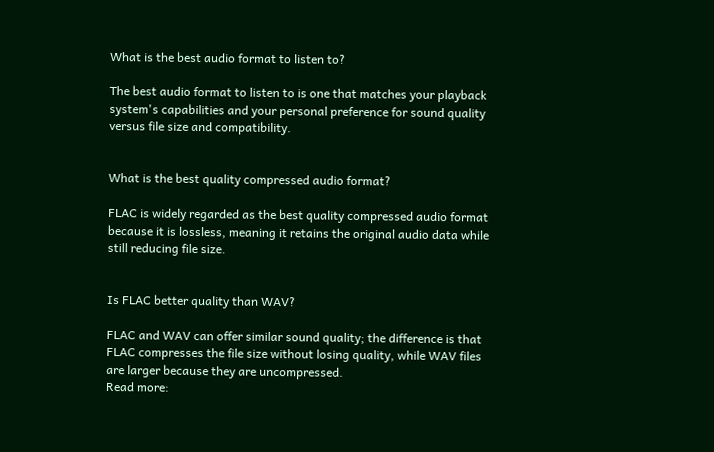What is the best audio format to listen to?

The best audio format to listen to is one that matches your playback system's capabilities and your personal preference for sound quality versus file size and compatibility.


What is the best quality compressed audio format?

FLAC is widely regarded as the best quality compressed audio format because it is lossless, meaning it retains the original audio data while still reducing file size.


Is FLAC better quality than WAV?

FLAC and WAV can offer similar sound quality; the difference is that FLAC compresses the file size without losing quality, while WAV files are larger because they are uncompressed.
Read more: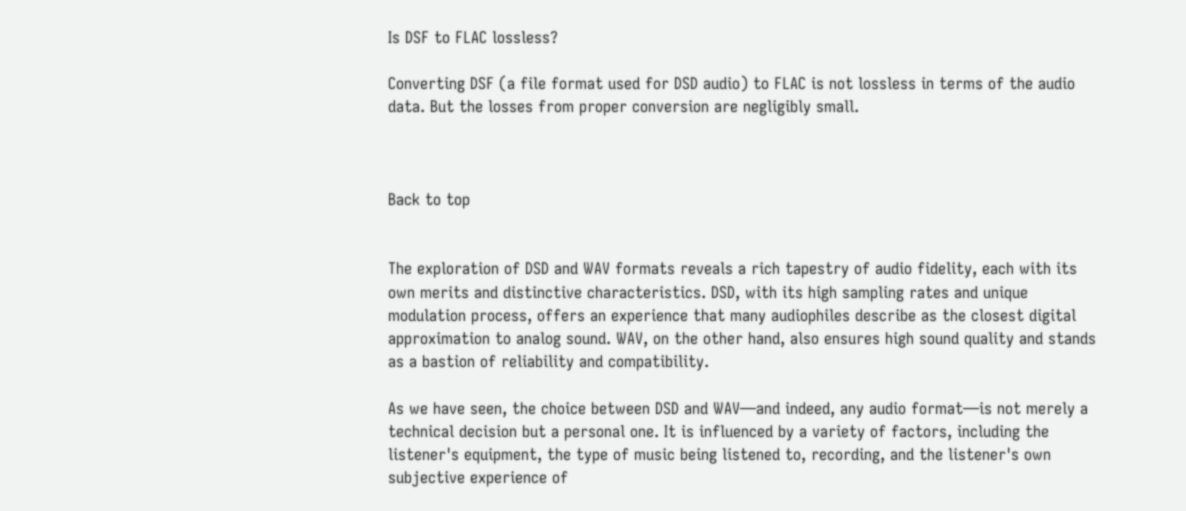Is DSF to FLAC lossless?

Converting DSF (a file format used for DSD audio) to FLAC is not lossless in terms of the audio data. But the losses from proper conversion are negligibly small.



Back to top


The exploration of DSD and WAV formats reveals a rich tapestry of audio fidelity, each with its own merits and distinctive characteristics. DSD, with its high sampling rates and unique modulation process, offers an experience that many audiophiles describe as the closest digital approximation to analog sound. WAV, on the other hand, also ensures high sound quality and stands as a bastion of reliability and compatibility.

As we have seen, the choice between DSD and WAV—and indeed, any audio format—is not merely a technical decision but a personal one. It is influenced by a variety of factors, including the listener's equipment, the type of music being listened to, recording, and the listener's own subjective experience of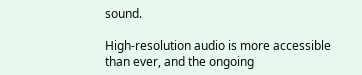sound.

High-resolution audio is more accessible than ever, and the ongoing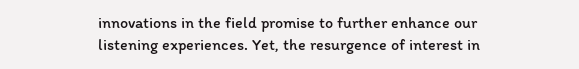innovations in the field promise to further enhance our listening experiences. Yet, the resurgence of interest in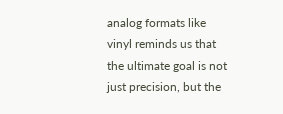analog formats like vinyl reminds us that the ultimate goal is not just precision, but the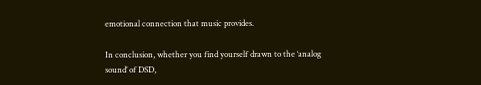emotional connection that music provides.

In conclusion, whether you find yourself drawn to the ‘analog sound’ of DSD,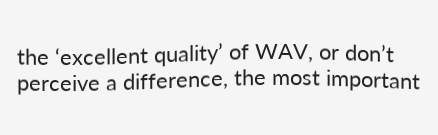the ‘excellent quality’ of WAV, or don’t perceive a difference, the most important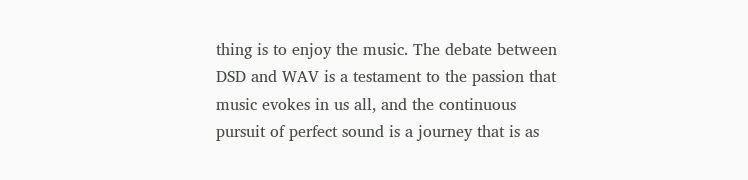thing is to enjoy the music. The debate between DSD and WAV is a testament to the passion that music evokes in us all, and the continuous pursuit of perfect sound is a journey that is as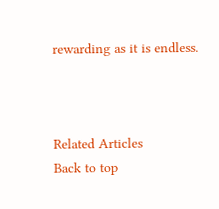rewarding as it is endless.



Related Articles
Back to top